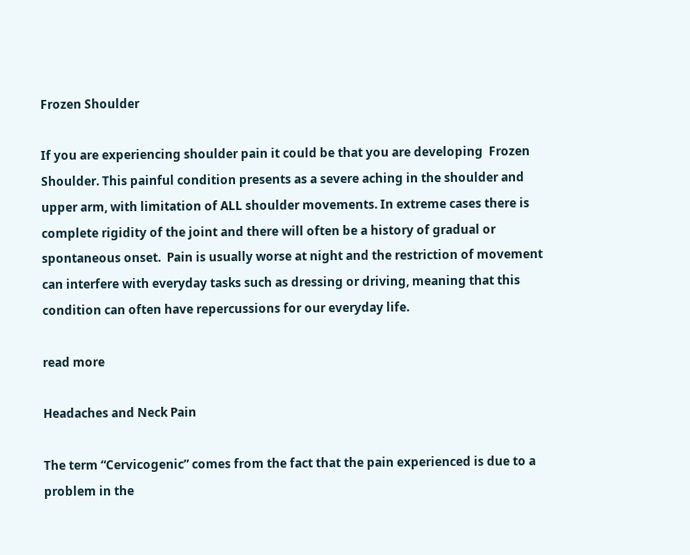Frozen Shoulder

If you are experiencing shoulder pain it could be that you are developing  Frozen Shoulder. This painful condition presents as a severe aching in the shoulder and upper arm, with limitation of ALL shoulder movements. In extreme cases there is complete rigidity of the joint and there will often be a history of gradual or spontaneous onset.  Pain is usually worse at night and the restriction of movement can interfere with everyday tasks such as dressing or driving, meaning that this condition can often have repercussions for our everyday life.

read more

Headaches and Neck Pain

The term “Cervicogenic” comes from the fact that the pain experienced is due to a problem in the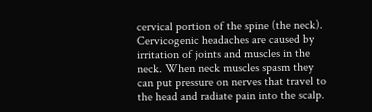cervical portion of the spine (the neck). Cervicogenic headaches are caused by irritation of joints and muscles in the neck. When neck muscles spasm they can put pressure on nerves that travel to the head and radiate pain into the scalp.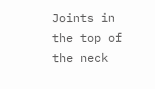Joints in the top of the neck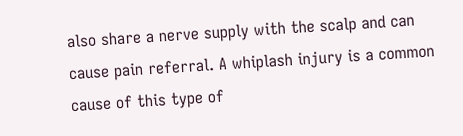also share a nerve supply with the scalp and can cause pain referral. A whiplash injury is a common cause of this type of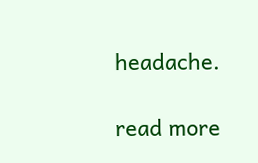headache.

read more